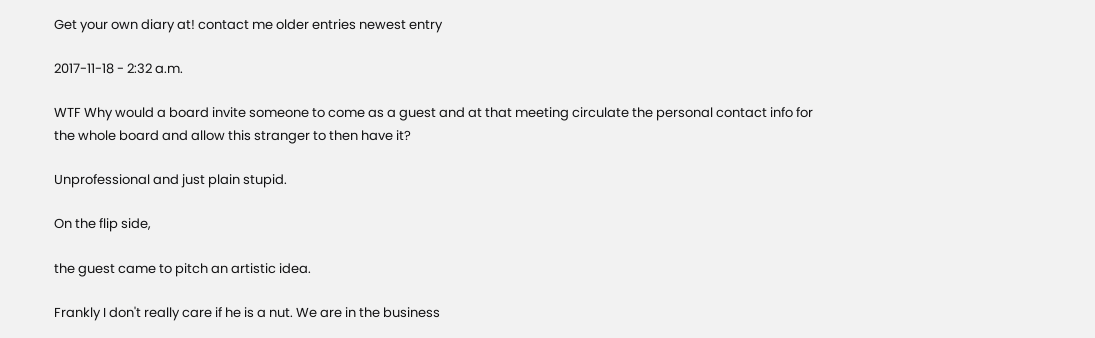Get your own diary at! contact me older entries newest entry

2017-11-18 - 2:32 a.m.

WTF Why would a board invite someone to come as a guest and at that meeting circulate the personal contact info for the whole board and allow this stranger to then have it?

Unprofessional and just plain stupid.

On the flip side,

the guest came to pitch an artistic idea.

Frankly I don't really care if he is a nut. We are in the business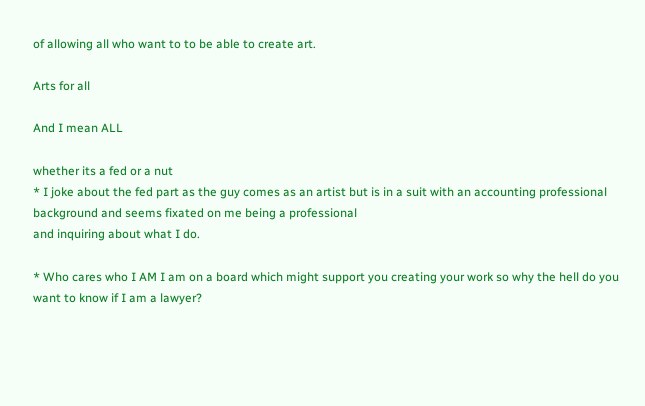of allowing all who want to to be able to create art.

Arts for all

And I mean ALL

whether its a fed or a nut
* I joke about the fed part as the guy comes as an artist but is in a suit with an accounting professional background and seems fixated on me being a professional
and inquiring about what I do.

* Who cares who I AM I am on a board which might support you creating your work so why the hell do you want to know if I am a lawyer?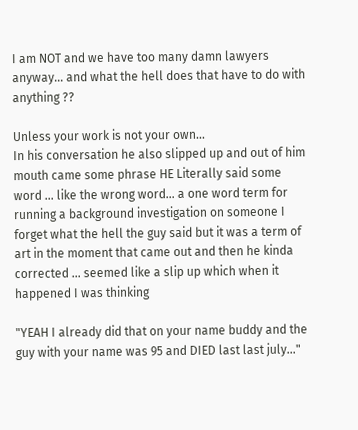I am NOT and we have too many damn lawyers anyway... and what the hell does that have to do with anything ??

Unless your work is not your own...
In his conversation he also slipped up and out of him mouth came some phrase HE Literally said some word ... like the wrong word... a one word term for running a background investigation on someone I forget what the hell the guy said but it was a term of art in the moment that came out and then he kinda corrected ... seemed like a slip up which when it happened I was thinking

"YEAH I already did that on your name buddy and the guy with your name was 95 and DIED last last july..."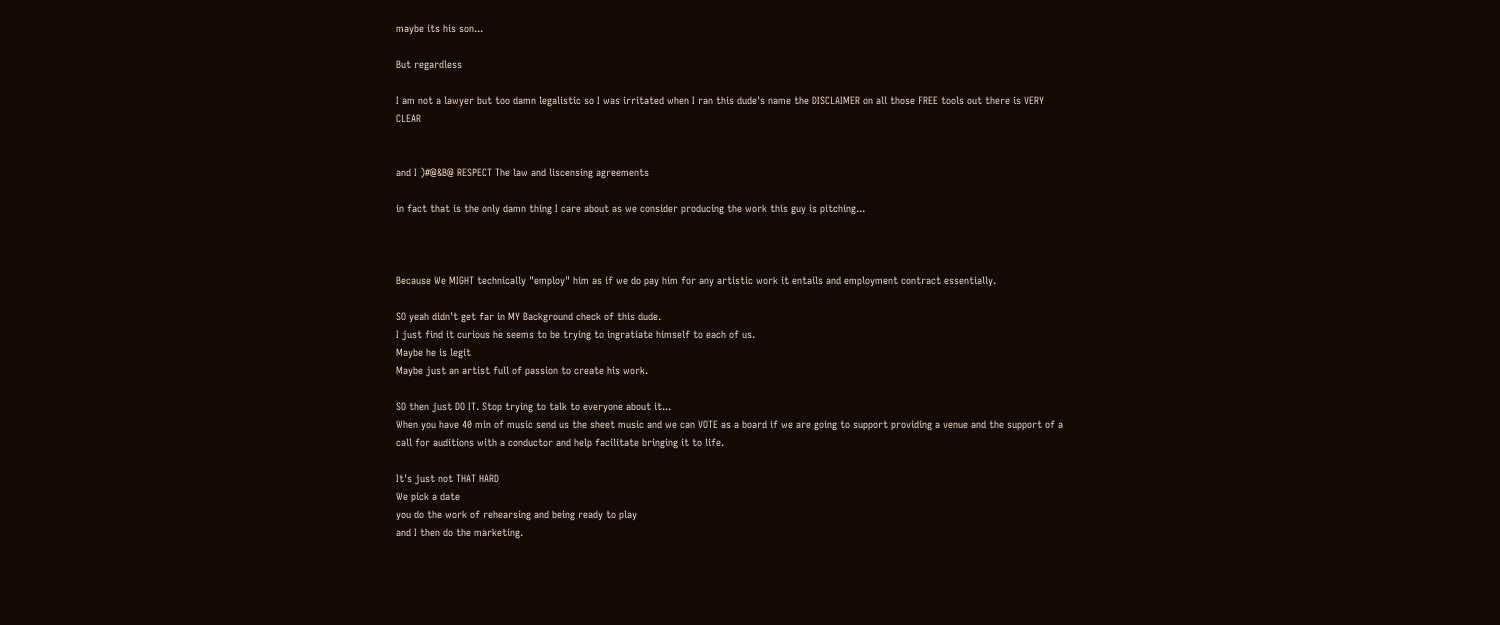maybe its his son...

But regardless

I am not a lawyer but too damn legalistic so I was irritated when I ran this dude's name the DISCLAIMER on all those FREE tools out there is VERY CLEAR


and I )#@&B@ RESPECT The law and liscensing agreements

in fact that is the only damn thing I care about as we consider producing the work this guy is pitching...



Because We MIGHT technically "employ" him as if we do pay him for any artistic work it entails and employment contract essentially.

SO yeah didn't get far in MY Background check of this dude.
I just find it curious he seems to be trying to ingratiate himself to each of us.
Maybe he is legit
Maybe just an artist full of passion to create his work.

SO then just DO IT. Stop trying to talk to everyone about it...
When you have 40 min of music send us the sheet music and we can VOTE as a board if we are going to support providing a venue and the support of a call for auditions with a conductor and help facilitate bringing it to life.

It's just not THAT HARD
We pick a date
you do the work of rehearsing and being ready to play
and I then do the marketing.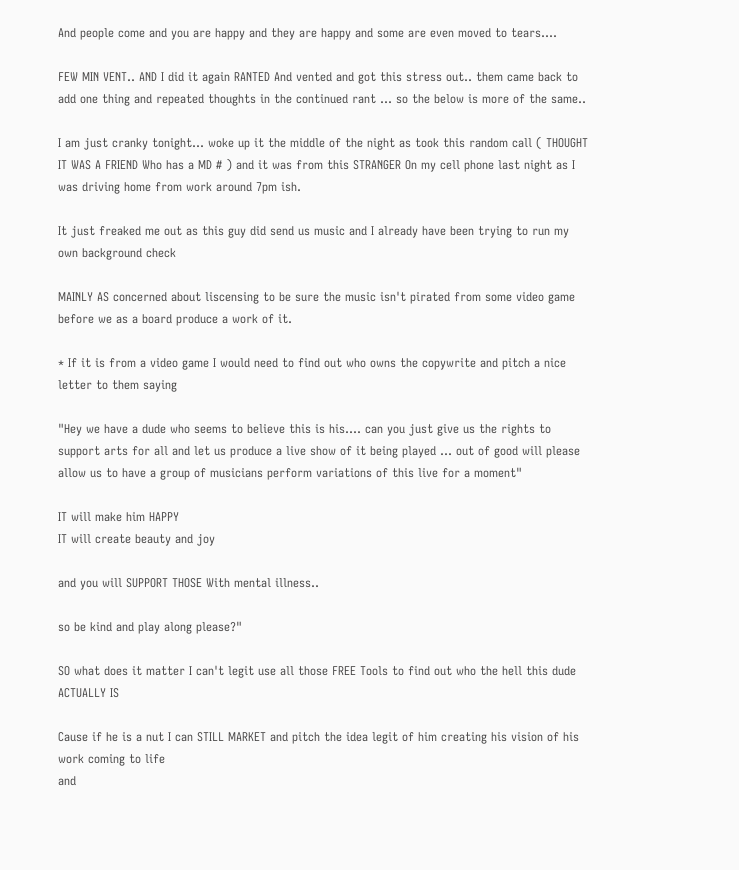And people come and you are happy and they are happy and some are even moved to tears....

FEW MIN VENT.. AND I did it again RANTED And vented and got this stress out.. them came back to add one thing and repeated thoughts in the continued rant ... so the below is more of the same..

I am just cranky tonight... woke up it the middle of the night as took this random call ( THOUGHT IT WAS A FRIEND Who has a MD # ) and it was from this STRANGER On my cell phone last night as I was driving home from work around 7pm ish.

It just freaked me out as this guy did send us music and I already have been trying to run my own background check

MAINLY AS concerned about liscensing to be sure the music isn't pirated from some video game before we as a board produce a work of it.

* If it is from a video game I would need to find out who owns the copywrite and pitch a nice letter to them saying

"Hey we have a dude who seems to believe this is his.... can you just give us the rights to support arts for all and let us produce a live show of it being played ... out of good will please allow us to have a group of musicians perform variations of this live for a moment"

IT will make him HAPPY
IT will create beauty and joy

and you will SUPPORT THOSE With mental illness..

so be kind and play along please?"

SO what does it matter I can't legit use all those FREE Tools to find out who the hell this dude ACTUALLY IS

Cause if he is a nut I can STILL MARKET and pitch the idea legit of him creating his vision of his work coming to life
and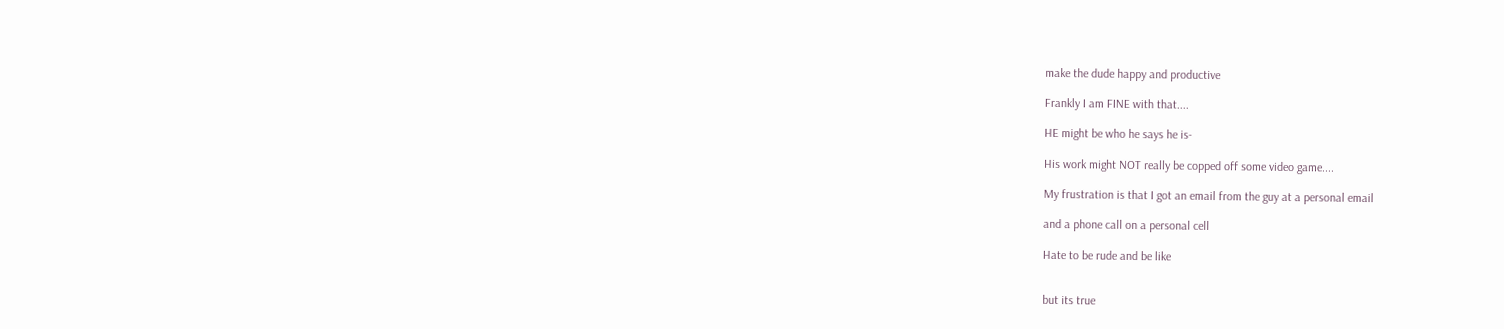make the dude happy and productive

Frankly I am FINE with that....

HE might be who he says he is-

His work might NOT really be copped off some video game....

My frustration is that I got an email from the guy at a personal email

and a phone call on a personal cell

Hate to be rude and be like


but its true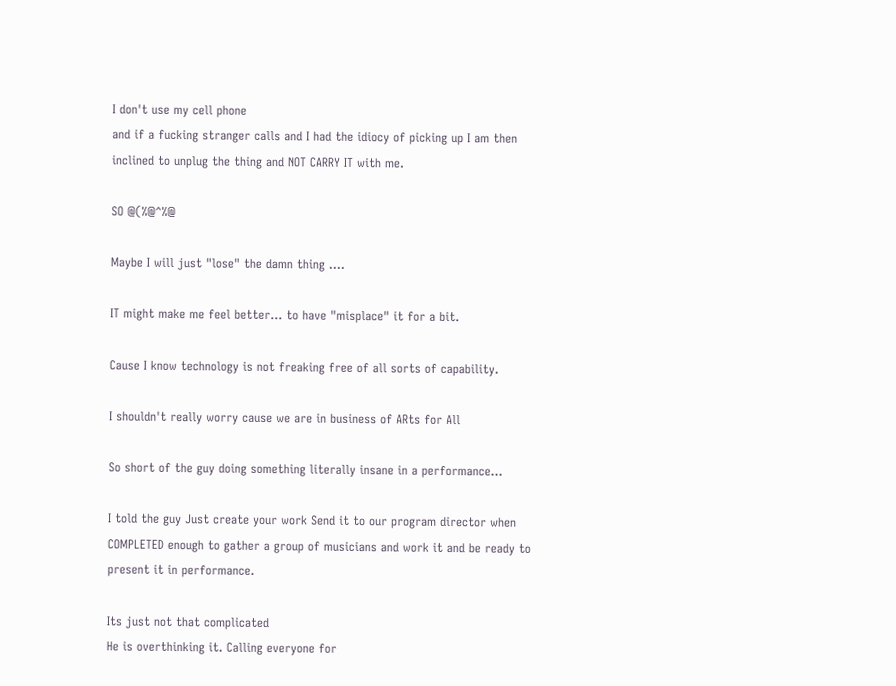I don't use my cell phone
and if a fucking stranger calls and I had the idiocy of picking up I am then inclined to unplug the thing and NOT CARRY IT with me.

SO @(%@^%@

Maybe I will just "lose" the damn thing ....

IT might make me feel better... to have "misplace" it for a bit.

Cause I know technology is not freaking free of all sorts of capability.

I shouldn't really worry cause we are in business of ARts for All

So short of the guy doing something literally insane in a performance...

I told the guy Just create your work Send it to our program director when COMPLETED enough to gather a group of musicians and work it and be ready to present it in performance.

Its just not that complicated
He is overthinking it. Calling everyone for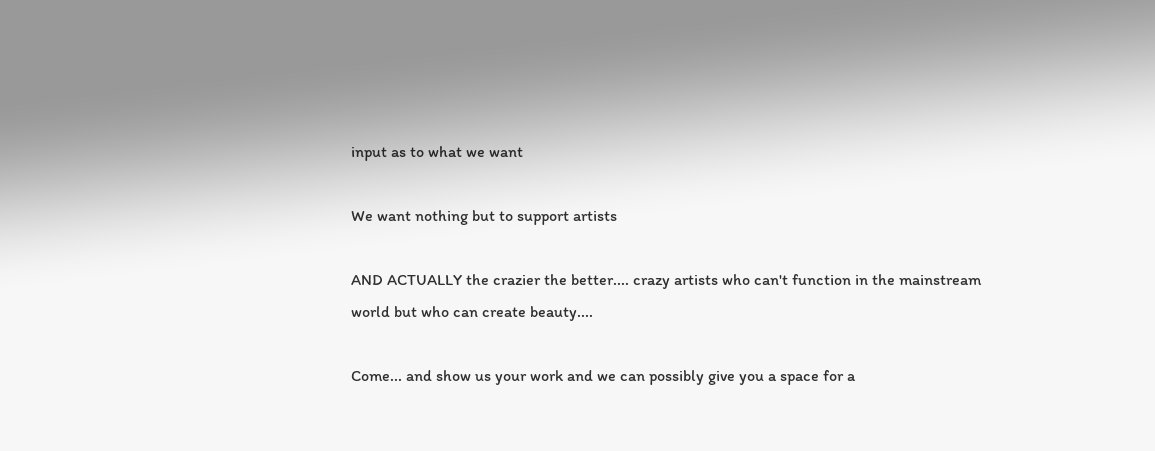input as to what we want

We want nothing but to support artists

AND ACTUALLY the crazier the better.... crazy artists who can't function in the mainstream world but who can create beauty....

Come... and show us your work and we can possibly give you a space for a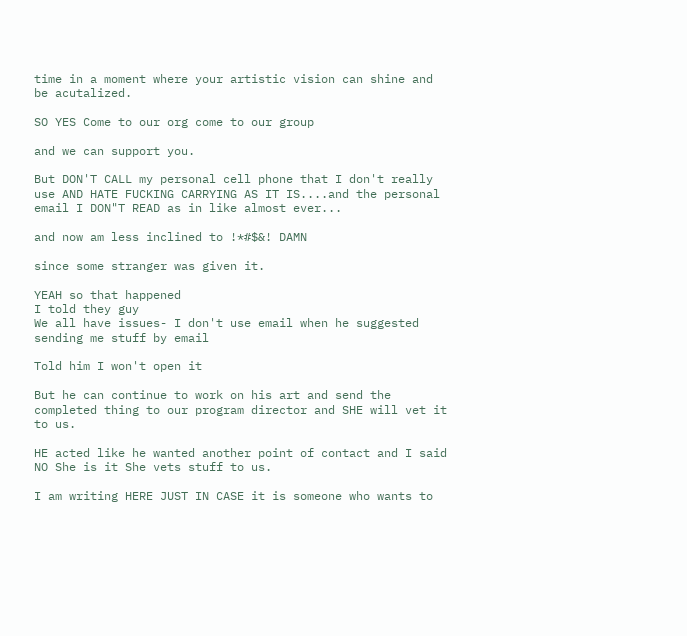time in a moment where your artistic vision can shine and be acutalized.

SO YES Come to our org come to our group

and we can support you.

But DON'T CALL my personal cell phone that I don't really use AND HATE FUCKING CARRYING AS IT IS....and the personal email I DON"T READ as in like almost ever...

and now am less inclined to !*#$&! DAMN

since some stranger was given it.

YEAH so that happened
I told they guy
We all have issues- I don't use email when he suggested sending me stuff by email

Told him I won't open it

But he can continue to work on his art and send the completed thing to our program director and SHE will vet it to us.

HE acted like he wanted another point of contact and I said NO She is it She vets stuff to us.

I am writing HERE JUST IN CASE it is someone who wants to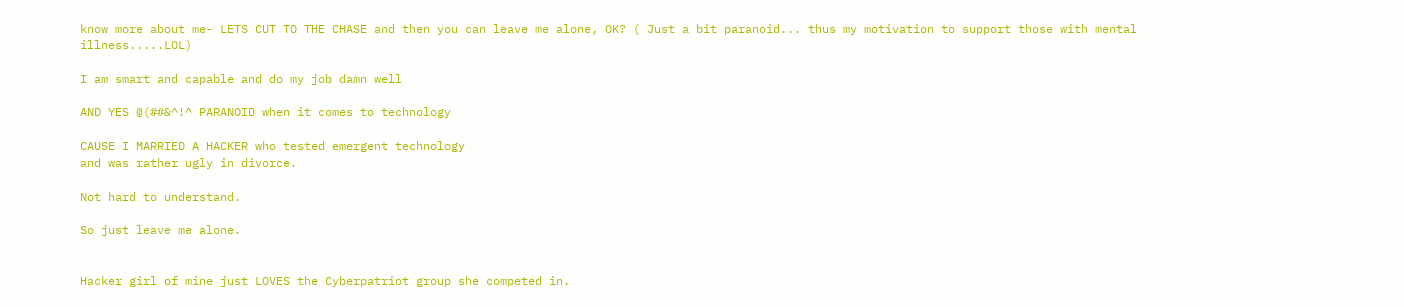know more about me- LETS CUT TO THE CHASE and then you can leave me alone, OK? ( Just a bit paranoid... thus my motivation to support those with mental illness.....LOL)

I am smart and capable and do my job damn well

AND YES @(##&^!^ PARANOID when it comes to technology

CAUSE I MARRIED A HACKER who tested emergent technology
and was rather ugly in divorce.

Not hard to understand.

So just leave me alone.


Hacker girl of mine just LOVES the Cyberpatriot group she competed in.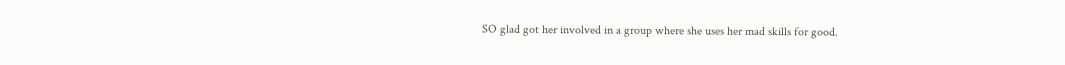SO glad got her involved in a group where she uses her mad skills for good.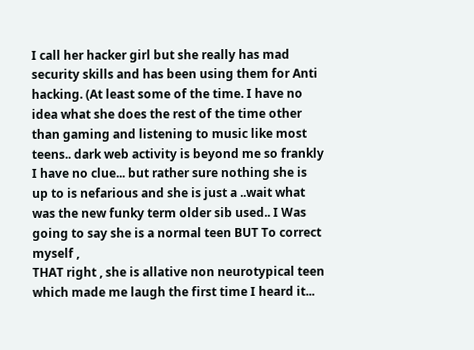I call her hacker girl but she really has mad security skills and has been using them for Anti hacking. (At least some of the time. I have no idea what she does the rest of the time other than gaming and listening to music like most teens.. dark web activity is beyond me so frankly I have no clue... but rather sure nothing she is up to is nefarious and she is just a ..wait what was the new funky term older sib used.. I Was going to say she is a normal teen BUT To correct myself ,
THAT right , she is allative non neurotypical teen which made me laugh the first time I heard it...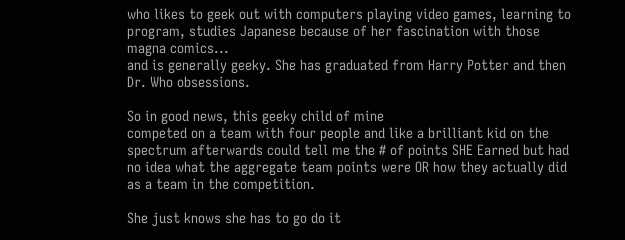who likes to geek out with computers playing video games, learning to program, studies Japanese because of her fascination with those magna comics...
and is generally geeky. She has graduated from Harry Potter and then Dr. Who obsessions.

So in good news, this geeky child of mine
competed on a team with four people and like a brilliant kid on the spectrum afterwards could tell me the # of points SHE Earned but had no idea what the aggregate team points were OR how they actually did as a team in the competition.

She just knows she has to go do it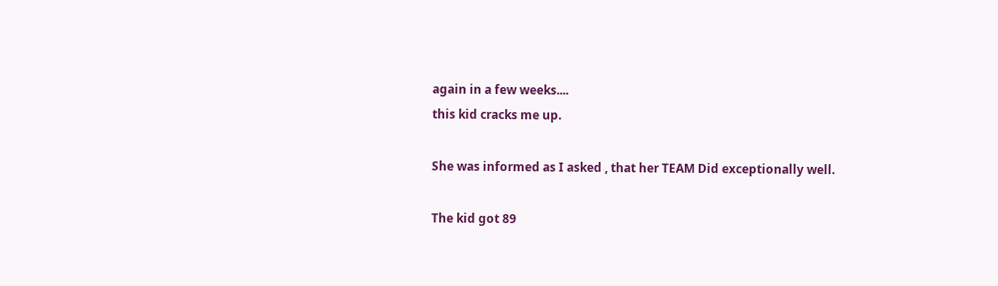again in a few weeks....
this kid cracks me up.

She was informed as I asked , that her TEAM Did exceptionally well.

The kid got 89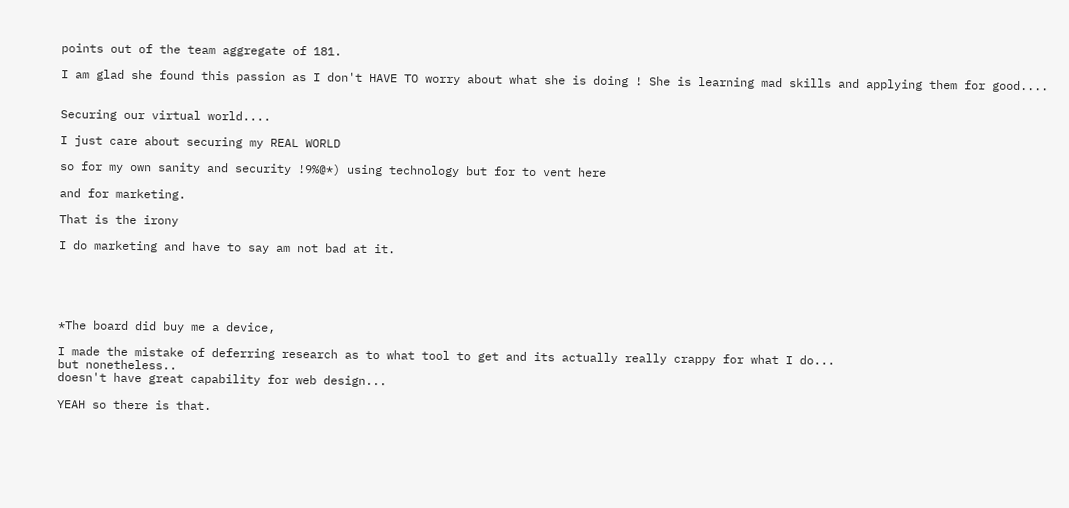points out of the team aggregate of 181.

I am glad she found this passion as I don't HAVE TO worry about what she is doing ! She is learning mad skills and applying them for good....


Securing our virtual world....

I just care about securing my REAL WORLD

so for my own sanity and security !9%@*) using technology but for to vent here

and for marketing.

That is the irony

I do marketing and have to say am not bad at it.





*The board did buy me a device,

I made the mistake of deferring research as to what tool to get and its actually really crappy for what I do...
but nonetheless..
doesn't have great capability for web design...

YEAH so there is that.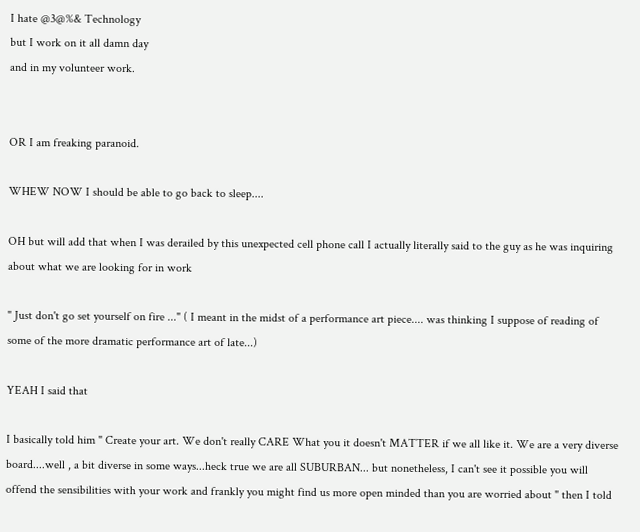I hate @3@%& Technology
but I work on it all damn day
and in my volunteer work.


OR I am freaking paranoid.

WHEW NOW I should be able to go back to sleep....

OH but will add that when I was derailed by this unexpected cell phone call I actually literally said to the guy as he was inquiring about what we are looking for in work

" Just don't go set yourself on fire ..." ( I meant in the midst of a performance art piece.... was thinking I suppose of reading of some of the more dramatic performance art of late...)

YEAH I said that

I basically told him " Create your art. We don't really CARE What you it doesn't MATTER if we all like it. We are a very diverse board....well , a bit diverse in some ways...heck true we are all SUBURBAN... but nonetheless, I can't see it possible you will offend the sensibilities with your work and frankly you might find us more open minded than you are worried about " then I told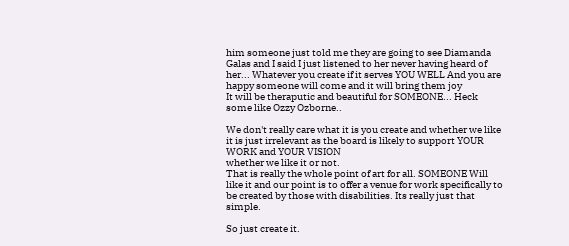him someone just told me they are going to see Diamanda Galas and I said I just listened to her never having heard of her... Whatever you create if it serves YOU WELL And you are happy someone will come and it will bring them joy
It will be theraputic and beautiful for SOMEONE... Heck some like Ozzy Ozborne..

We don't really care what it is you create and whether we like it is just irrelevant as the board is likely to support YOUR WORK and YOUR VISION
whether we like it or not.
That is really the whole point of art for all. SOMEONE Will like it and our point is to offer a venue for work specifically to be created by those with disabilities. Its really just that simple.

So just create it.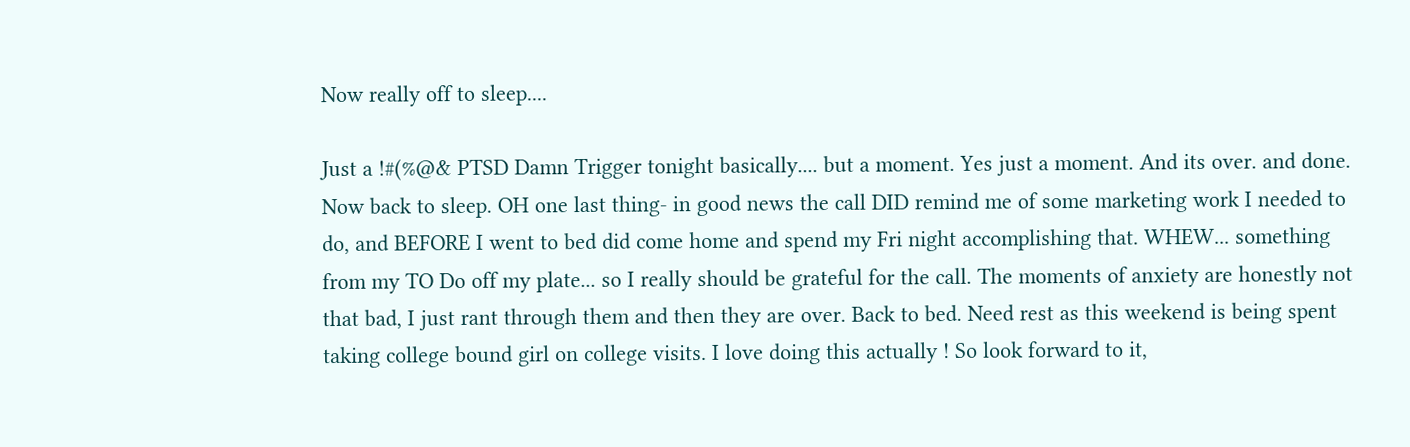Now really off to sleep....

Just a !#(%@& PTSD Damn Trigger tonight basically.... but a moment. Yes just a moment. And its over. and done. Now back to sleep. OH one last thing- in good news the call DID remind me of some marketing work I needed to do, and BEFORE I went to bed did come home and spend my Fri night accomplishing that. WHEW... something from my TO Do off my plate... so I really should be grateful for the call. The moments of anxiety are honestly not that bad, I just rant through them and then they are over. Back to bed. Need rest as this weekend is being spent taking college bound girl on college visits. I love doing this actually ! So look forward to it,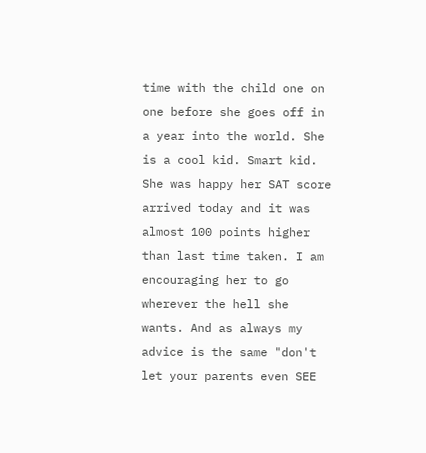time with the child one on one before she goes off in a year into the world. She is a cool kid. Smart kid. She was happy her SAT score arrived today and it was almost 100 points higher than last time taken. I am encouraging her to go wherever the hell she wants. And as always my advice is the same "don't let your parents even SEE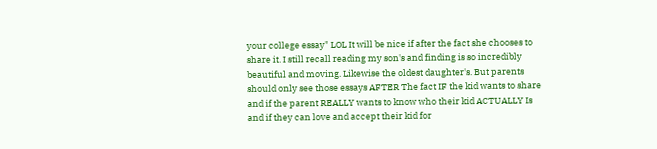your college essay" LOL It will be nice if after the fact she chooses to share it. I still recall reading my son's and finding is so incredibly beautiful and moving. Likewise the oldest daughter's. But parents should only see those essays AFTER The fact IF the kid wants to share and if the parent REALLY wants to know who their kid ACTUALLY Is and if they can love and accept their kid for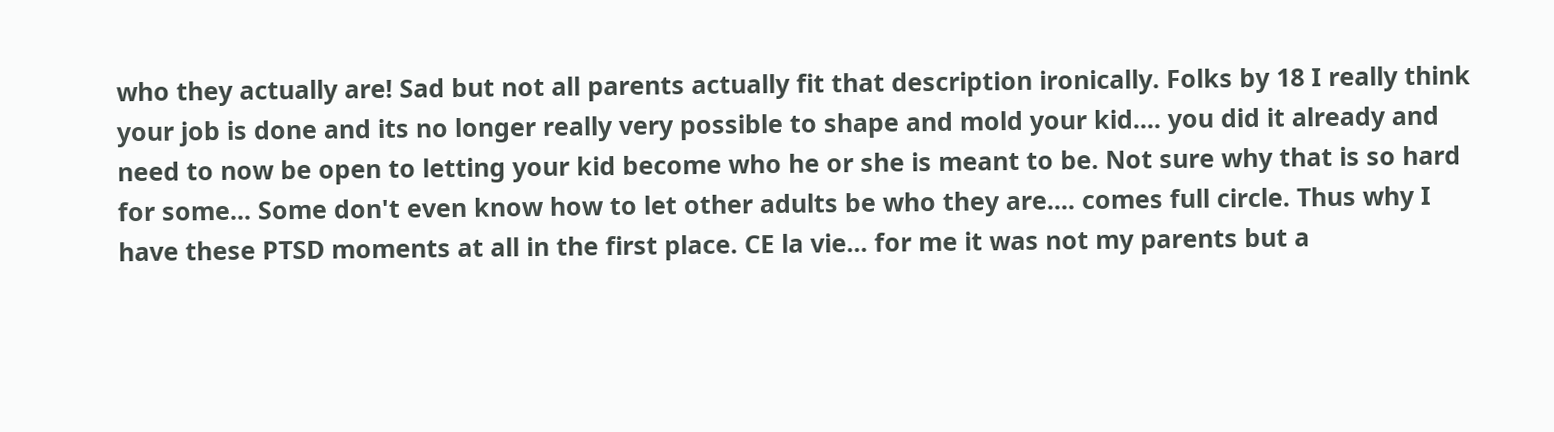who they actually are! Sad but not all parents actually fit that description ironically. Folks by 18 I really think your job is done and its no longer really very possible to shape and mold your kid.... you did it already and need to now be open to letting your kid become who he or she is meant to be. Not sure why that is so hard for some... Some don't even know how to let other adults be who they are.... comes full circle. Thus why I have these PTSD moments at all in the first place. CE la vie... for me it was not my parents but a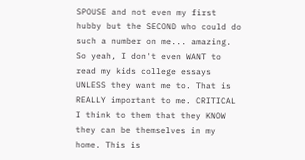SPOUSE and not even my first hubby but the SECOND who could do such a number on me... amazing. So yeah, I don't even WANT to read my kids college essays UNLESS they want me to. That is REALLY important to me. CRITICAL I think to them that they KNOW they can be themselves in my home. This is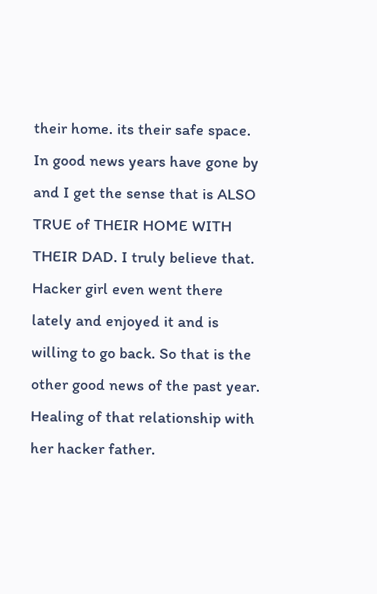their home. its their safe space. In good news years have gone by and I get the sense that is ALSO TRUE of THEIR HOME WITH THEIR DAD. I truly believe that. Hacker girl even went there lately and enjoyed it and is willing to go back. So that is the other good news of the past year. Healing of that relationship with her hacker father.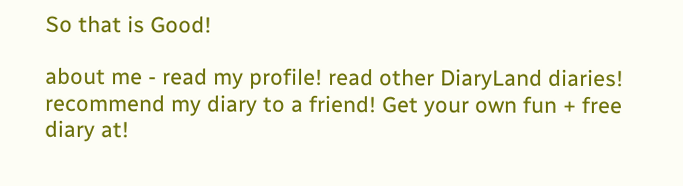So that is Good!

about me - read my profile! read other DiaryLand diaries! recommend my diary to a friend! Get your own fun + free diary at!